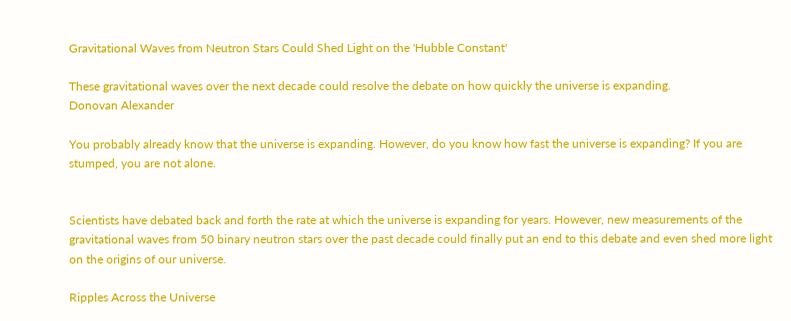Gravitational Waves from Neutron Stars Could Shed Light on the 'Hubble Constant'

These gravitational waves over the next decade could resolve the debate on how quickly the universe is expanding.
Donovan Alexander

You probably already know that the universe is expanding. However, do you know how fast the universe is expanding? If you are stumped, you are not alone.


Scientists have debated back and forth the rate at which the universe is expanding for years. However, new measurements of the gravitational waves from 50 binary neutron stars over the past decade could finally put an end to this debate and even shed more light on the origins of our universe.

Ripples Across the Universe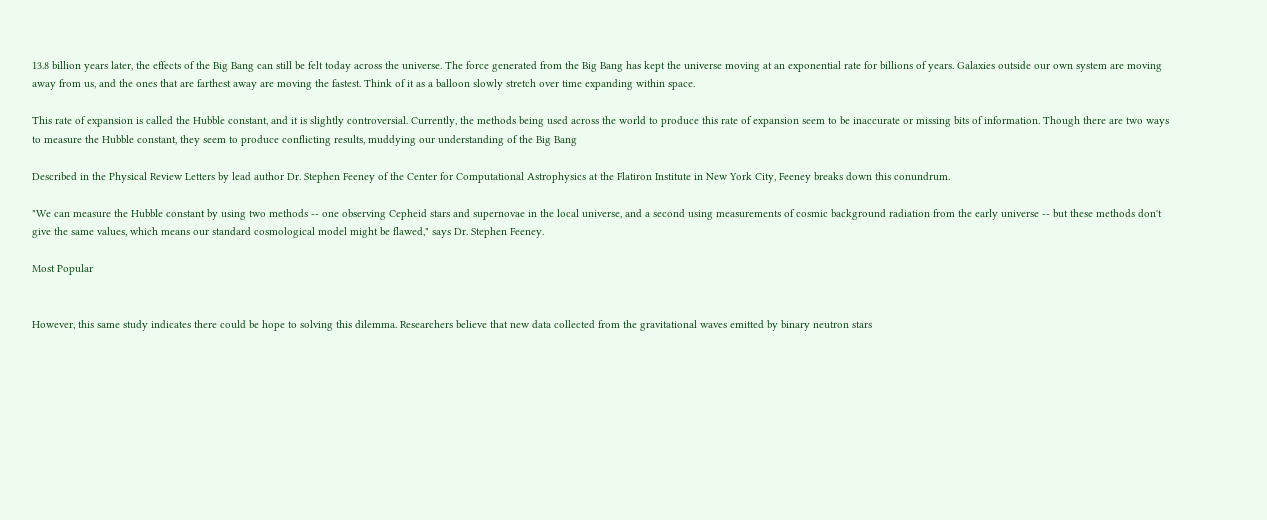13.8 billion years later, the effects of the Big Bang can still be felt today across the universe. The force generated from the Big Bang has kept the universe moving at an exponential rate for billions of years. Galaxies outside our own system are moving away from us, and the ones that are farthest away are moving the fastest. Think of it as a balloon slowly stretch over time expanding within space.

This rate of expansion is called the Hubble constant, and it is slightly controversial. Currently, the methods being used across the world to produce this rate of expansion seem to be inaccurate or missing bits of information. Though there are two ways to measure the Hubble constant, they seem to produce conflicting results, muddying our understanding of the Big Bang

Described in the Physical Review Letters by lead author Dr. Stephen Feeney of the Center for Computational Astrophysics at the Flatiron Institute in New York City, Feeney breaks down this conundrum.

"We can measure the Hubble constant by using two methods -- one observing Cepheid stars and supernovae in the local universe, and a second using measurements of cosmic background radiation from the early universe -- but these methods don't give the same values, which means our standard cosmological model might be flawed," says Dr. Stephen Feeney.

Most Popular


However, this same study indicates there could be hope to solving this dilemma. Researchers believe that new data collected from the gravitational waves emitted by binary neutron stars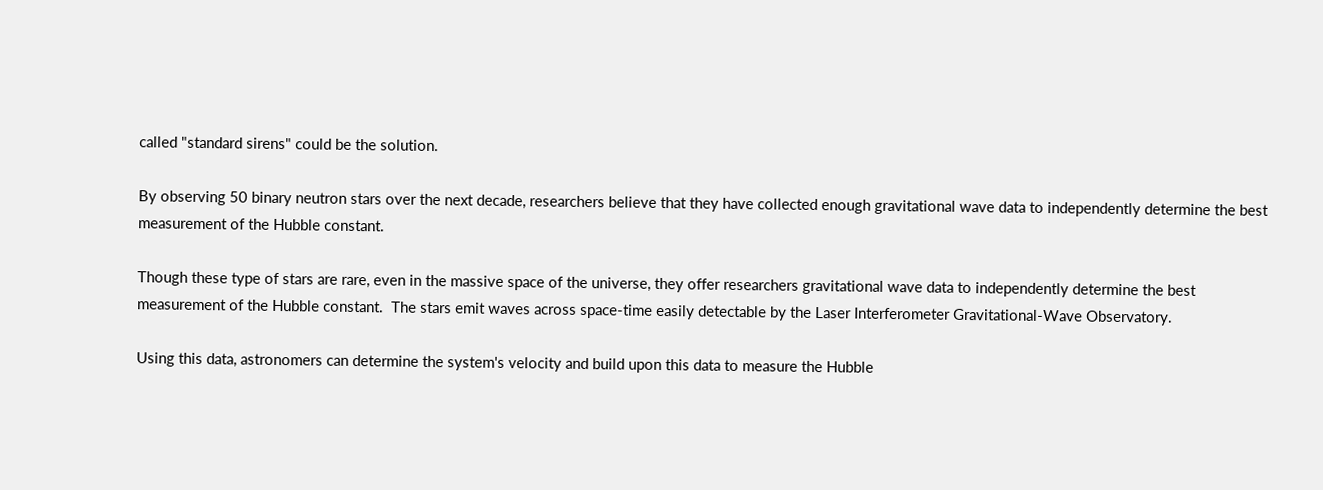called "standard sirens" could be the solution.

By observing 50 binary neutron stars over the next decade, researchers believe that they have collected enough gravitational wave data to independently determine the best measurement of the Hubble constant.

Though these type of stars are rare, even in the massive space of the universe, they offer researchers gravitational wave data to independently determine the best measurement of the Hubble constant.  The stars emit waves across space-time easily detectable by the Laser Interferometer Gravitational-Wave Observatory.

Using this data, astronomers can determine the system's velocity and build upon this data to measure the Hubble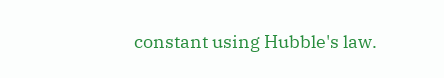constant using Hubble's law.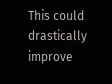This could drastically improve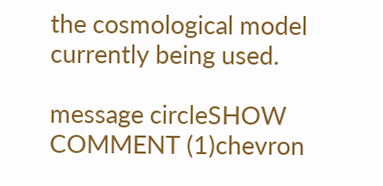the cosmological model currently being used.

message circleSHOW COMMENT (1)chevron